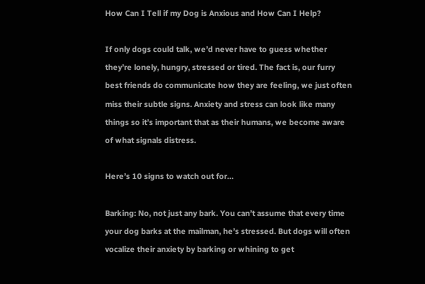How Can I Tell if my Dog is Anxious and How Can I Help?

If only dogs could talk, we’d never have to guess whether they’re lonely, hungry, stressed or tired. The fact is, our furry best friends do communicate how they are feeling, we just often miss their subtle signs. Anxiety and stress can look like many things so it’s important that as their humans, we become aware of what signals distress.

Here’s 10 signs to watch out for…

Barking: No, not just any bark. You can’t assume that every time your dog barks at the mailman, he’s stressed. But dogs will often vocalize their anxiety by barking or whining to get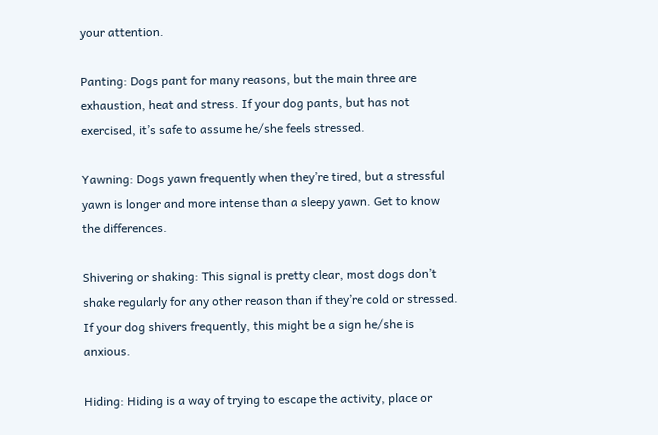your attention.

Panting: Dogs pant for many reasons, but the main three are exhaustion, heat and stress. If your dog pants, but has not exercised, it’s safe to assume he/she feels stressed.

Yawning: Dogs yawn frequently when they’re tired, but a stressful yawn is longer and more intense than a sleepy yawn. Get to know the differences.

Shivering or shaking: This signal is pretty clear, most dogs don’t shake regularly for any other reason than if they’re cold or stressed. If your dog shivers frequently, this might be a sign he/she is anxious.

Hiding: Hiding is a way of trying to escape the activity, place or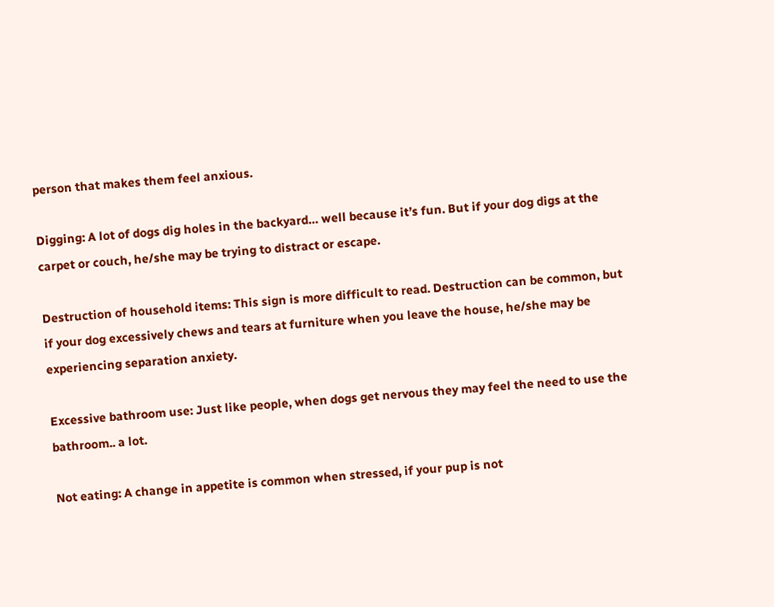person that makes them feel anxious.

Digging: A lot of dogs dig holes in the backyard… well because it’s fun. But if your dog digs at the carpet or couch, he/she may be trying to distract or escape.

Destruction of household items: This sign is more difficult to read. Destruction can be common, but if your dog excessively chews and tears at furniture when you leave the house, he/she may be experiencing separation anxiety.

Excessive bathroom use: Just like people, when dogs get nervous they may feel the need to use the bathroom.. a lot.

Not eating: A change in appetite is common when stressed, if your pup is not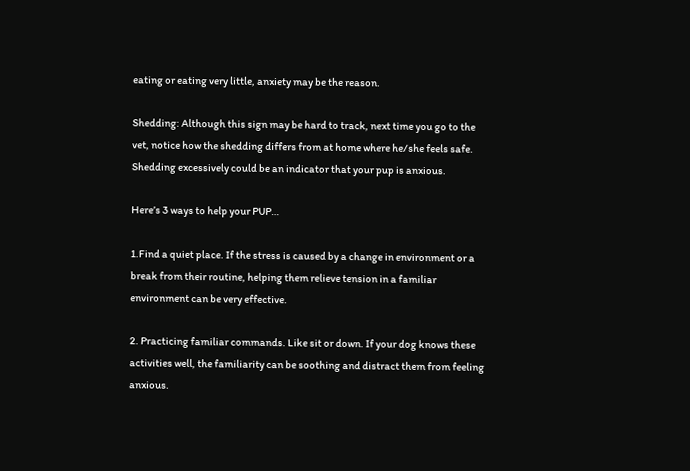eating or eating very little, anxiety may be the reason.

Shedding: Although this sign may be hard to track, next time you go to the vet, notice how the shedding differs from at home where he/she feels safe. Shedding excessively could be an indicator that your pup is anxious.

Here’s 3 ways to help your PUP…

1.Find a quiet place. If the stress is caused by a change in environment or a break from their routine, helping them relieve tension in a familiar environment can be very effective.

2. Practicing familiar commands. Like sit or down. If your dog knows these activities well, the familiarity can be soothing and distract them from feeling anxious.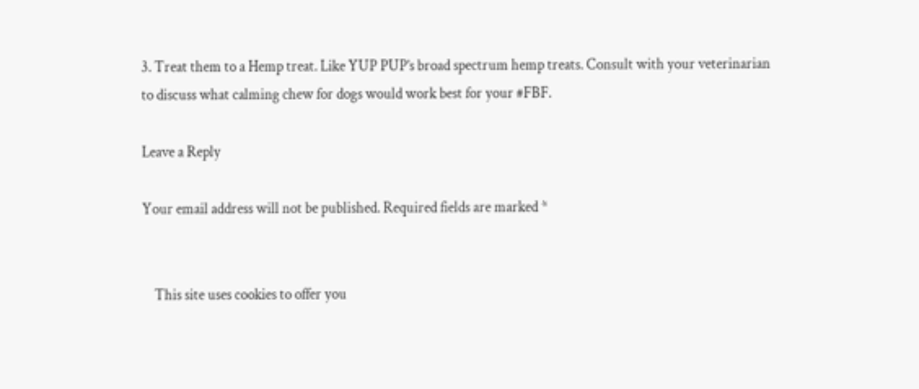3. Treat them to a Hemp treat. Like YUP PUP’s broad spectrum hemp treats. Consult with your veterinarian to discuss what calming chew for dogs would work best for your #FBF.

Leave a Reply

Your email address will not be published. Required fields are marked *


    This site uses cookies to offer you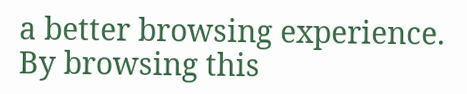a better browsing experience. By browsing this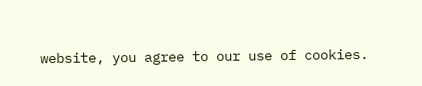website, you agree to our use of cookies.